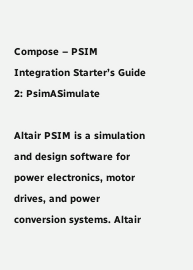Compose – PSIM Integration Starter’s Guide 2: PsimASimulate

Altair PSIM is a simulation and design software for power electronics, motor drives, and power conversion systems. Altair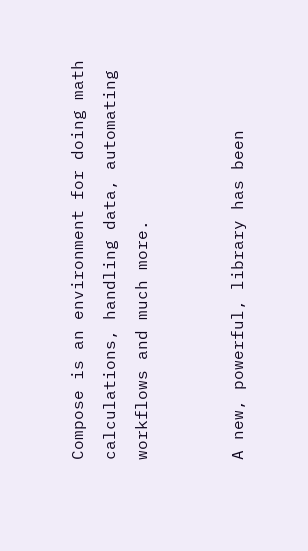Compose is an environment for doing math calculations, handling data, automating workflows and much more.


A new, powerful, library has been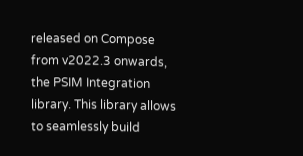released on Compose from v2022.3 onwards, the PSIM Integration library. This library allows to seamlessly build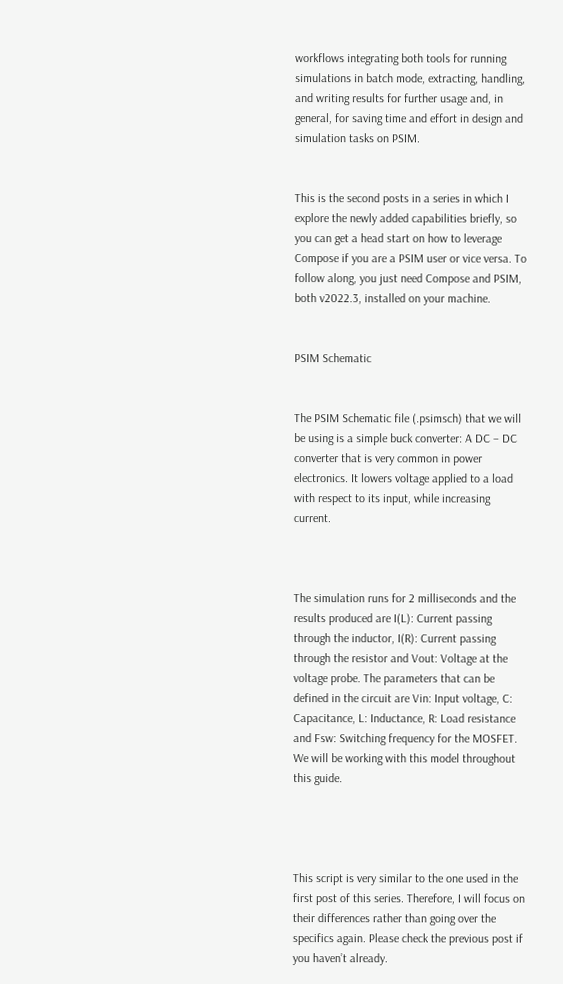workflows integrating both tools for running simulations in batch mode, extracting, handling, and writing results for further usage and, in general, for saving time and effort in design and simulation tasks on PSIM.


This is the second posts in a series in which I explore the newly added capabilities briefly, so you can get a head start on how to leverage Compose if you are a PSIM user or vice versa. To follow along, you just need Compose and PSIM, both v2022.3, installed on your machine.


PSIM Schematic


The PSIM Schematic file (.psimsch) that we will be using is a simple buck converter: A DC – DC converter that is very common in power electronics. It lowers voltage applied to a load with respect to its input, while increasing current.



The simulation runs for 2 milliseconds and the results produced are I(L): Current passing through the inductor, I(R): Current passing through the resistor and Vout: Voltage at the voltage probe. The parameters that can be defined in the circuit are Vin: Input voltage, C: Capacitance, L: Inductance, R: Load resistance and Fsw: Switching frequency for the MOSFET. We will be working with this model throughout this guide.




This script is very similar to the one used in the first post of this series. Therefore, I will focus on their differences rather than going over the specifics again. Please check the previous post if you haven’t already.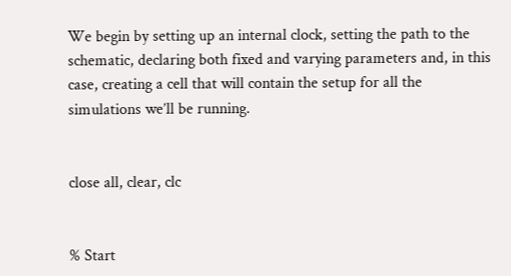We begin by setting up an internal clock, setting the path to the schematic, declaring both fixed and varying parameters and, in this case, creating a cell that will contain the setup for all the simulations we’ll be running.


close all, clear, clc


% Start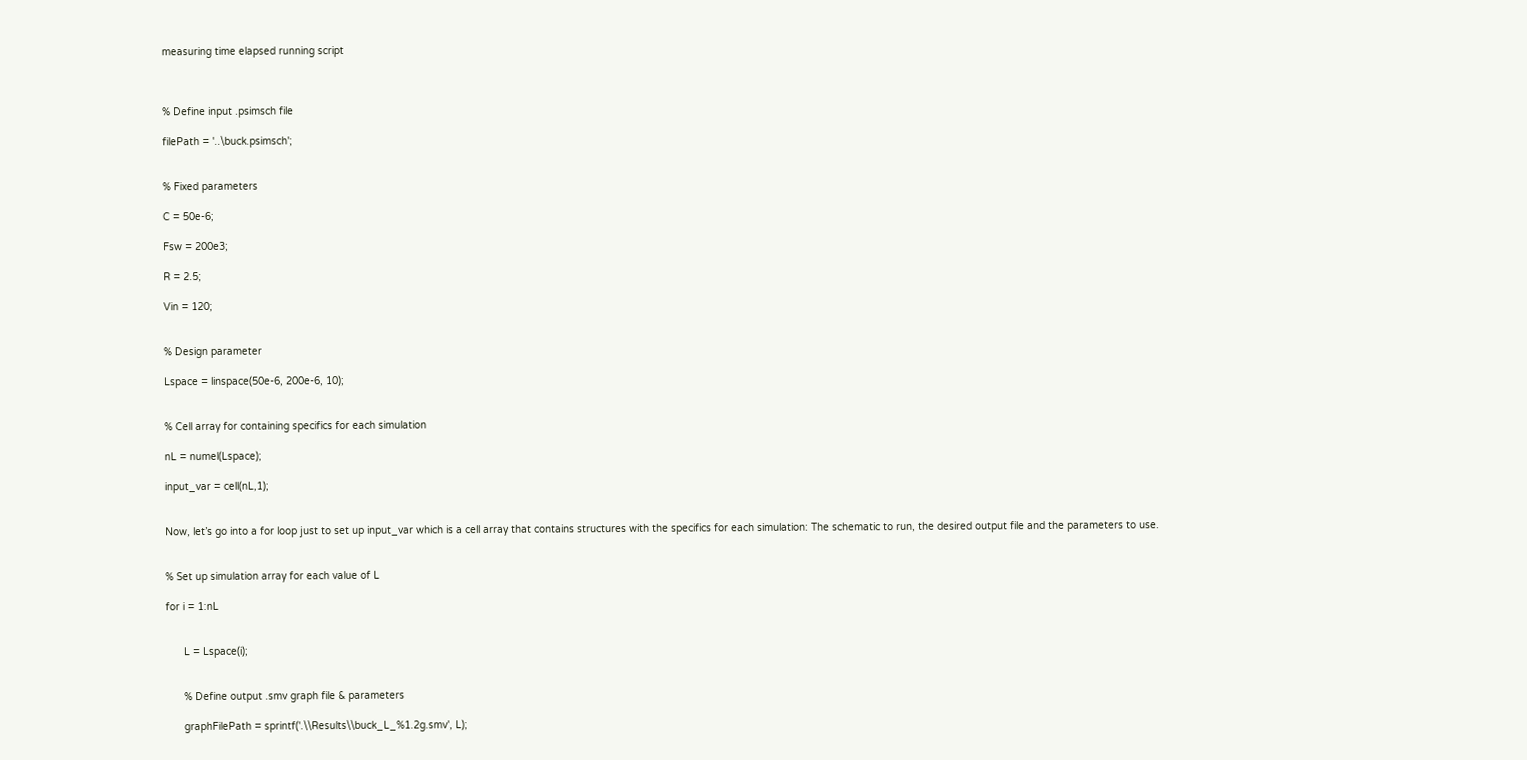measuring time elapsed running script



% Define input .psimsch file

filePath = '..\buck.psimsch';


% Fixed parameters

C = 50e-6;

Fsw = 200e3;

R = 2.5;

Vin = 120;


% Design parameter

Lspace = linspace(50e-6, 200e-6, 10);


% Cell array for containing specifics for each simulation

nL = numel(Lspace);

input_var = cell(nL,1);


Now, let’s go into a for loop just to set up input_var which is a cell array that contains structures with the specifics for each simulation: The schematic to run, the desired output file and the parameters to use.


% Set up simulation array for each value of L

for i = 1:nL


      L = Lspace(i);


      % Define output .smv graph file & parameters

      graphFilePath = sprintf('.\\Results\\buck_L_%1.2g.smv', L);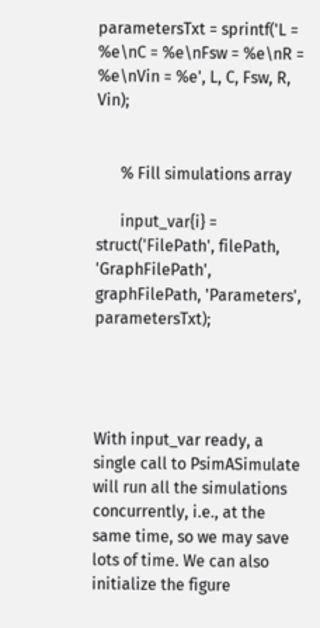parametersTxt = sprintf('L = %e\nC = %e\nFsw = %e\nR = %e\nVin = %e', L, C, Fsw, R, Vin);


      % Fill simulations array

      input_var{i} = struct('FilePath', filePath, 'GraphFilePath', graphFilePath, 'Parameters', parametersTxt);




With input_var ready, a single call to PsimASimulate will run all the simulations concurrently, i.e., at the same time, so we may save lots of time. We can also initialize the figure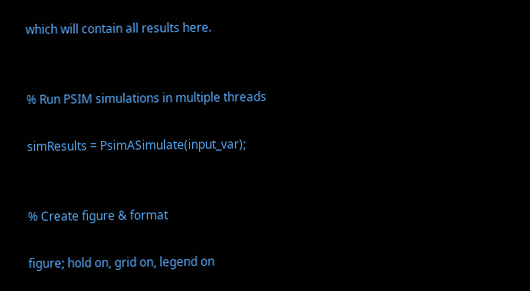which will contain all results here.


% Run PSIM simulations in multiple threads

simResults = PsimASimulate(input_var);


% Create figure & format

figure; hold on, grid on, legend on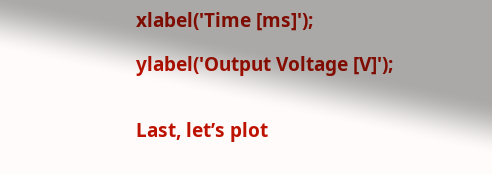xlabel('Time [ms]');

ylabel('Output Voltage [V]');


Last, let’s plot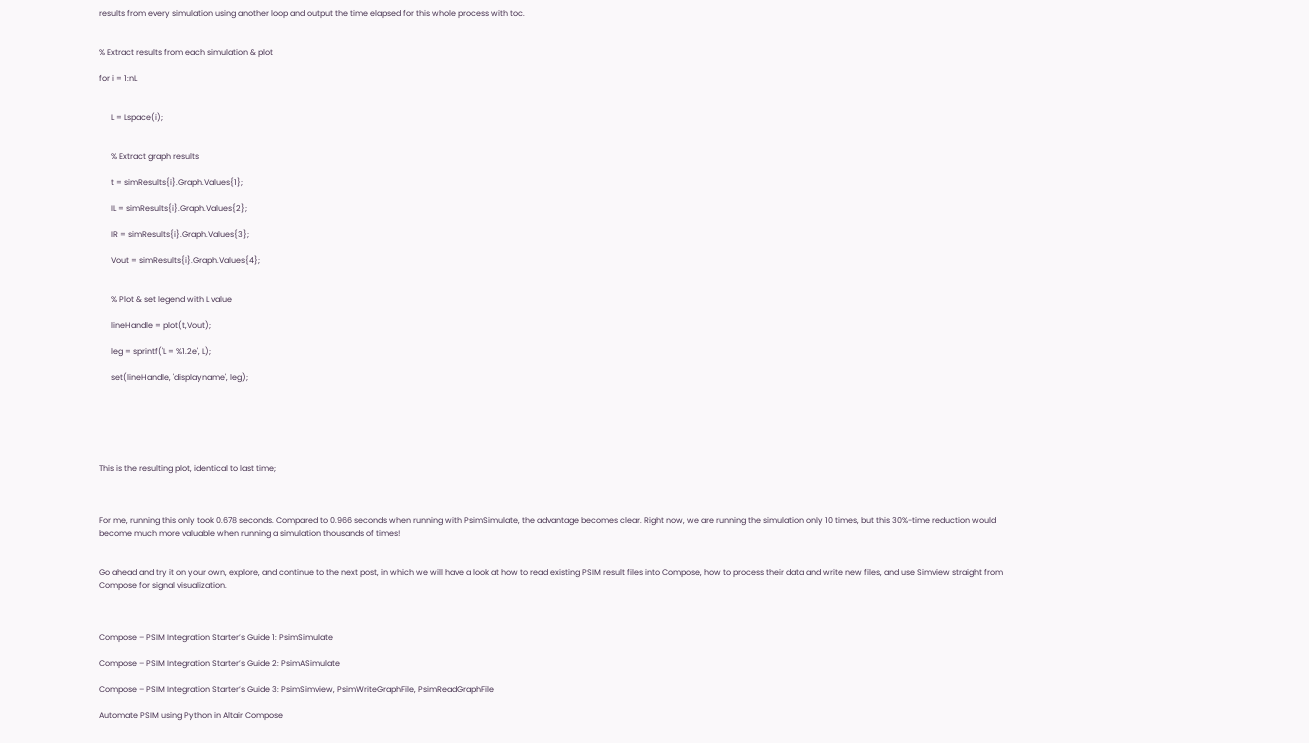results from every simulation using another loop and output the time elapsed for this whole process with toc.


% Extract results from each simulation & plot

for i = 1:nL


      L = Lspace(i);


      % Extract graph results

      t = simResults{i}.Graph.Values{1};

      IL = simResults{i}.Graph.Values{2};

      IR = simResults{i}.Graph.Values{3};

      Vout = simResults{i}.Graph.Values{4};


      % Plot & set legend with L value

      lineHandle = plot(t,Vout);

      leg = sprintf('L = %1.2e', L);

      set(lineHandle, 'displayname', leg);






This is the resulting plot, identical to last time;



For me, running this only took 0.678 seconds. Compared to 0.966 seconds when running with PsimSimulate, the advantage becomes clear. Right now, we are running the simulation only 10 times, but this 30%-time reduction would become much more valuable when running a simulation thousands of times!


Go ahead and try it on your own, explore, and continue to the next post, in which we will have a look at how to read existing PSIM result files into Compose, how to process their data and write new files, and use Simview straight from Compose for signal visualization.



Compose – PSIM Integration Starter’s Guide 1: PsimSimulate

Compose – PSIM Integration Starter’s Guide 2: PsimASimulate

Compose – PSIM Integration Starter’s Guide 3: PsimSimview, PsimWriteGraphFile, PsimReadGraphFile

Automate PSIM using Python in Altair Compose